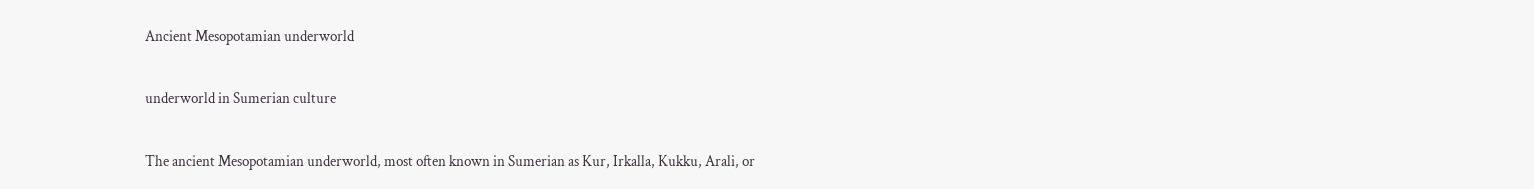Ancient Mesopotamian underworld

underworld in Sumerian culture

The ancient Mesopotamian underworld, most often known in Sumerian as Kur, Irkalla, Kukku, Arali, or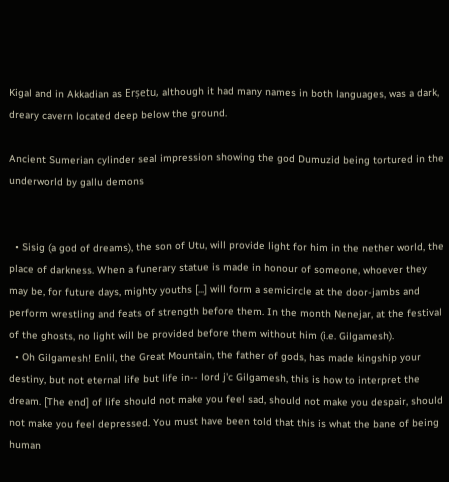Kigal and in Akkadian as Erṣetu, although it had many names in both languages, was a dark, dreary cavern located deep below the ground.

Ancient Sumerian cylinder seal impression showing the god Dumuzid being tortured in the underworld by gallu demons


  • Sisig (a god of dreams), the son of Utu, will provide light for him in the nether world, the place of darkness. When a funerary statue is made in honour of someone, whoever they may be, for future days, mighty youths [...] will form a semicircle at the door-jambs and perform wrestling and feats of strength before them. In the month Nenejar, at the festival of the ghosts, no light will be provided before them without him (i.e. Gilgamesh).
  • Oh Gilgamesh! Enlil, the Great Mountain, the father of gods, has made kingship your destiny, but not eternal life but life in-- lord j'c Gilgamesh, this is how to interpret the dream. [The end] of life should not make you feel sad, should not make you despair, should not make you feel depressed. You must have been told that this is what the bane of being human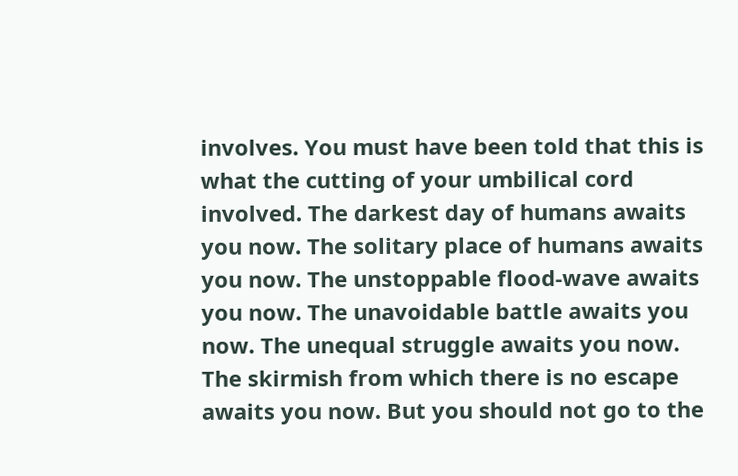involves. You must have been told that this is what the cutting of your umbilical cord involved. The darkest day of humans awaits you now. The solitary place of humans awaits you now. The unstoppable flood-wave awaits you now. The unavoidable battle awaits you now. The unequal struggle awaits you now. The skirmish from which there is no escape awaits you now. But you should not go to the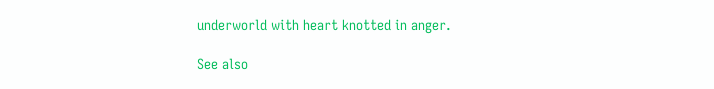underworld with heart knotted in anger.

See also